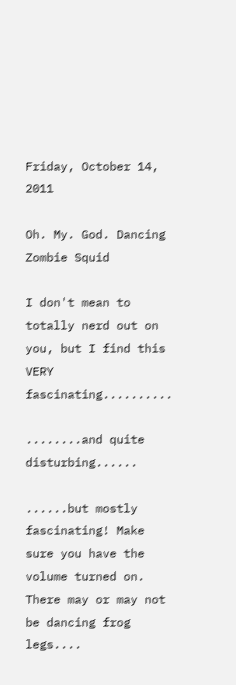Friday, October 14, 2011

Oh. My. God. Dancing Zombie Squid

I don't mean to totally nerd out on you, but I find this VERY fascinating..........

........and quite disturbing......

......but mostly fascinating! Make sure you have the volume turned on. There may or may not be dancing frog legs....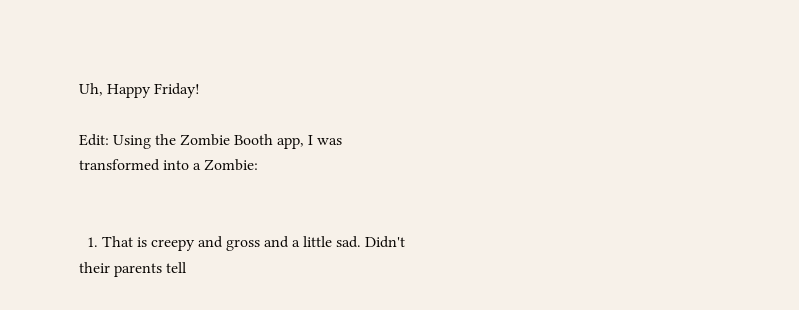Uh, Happy Friday!

Edit: Using the Zombie Booth app, I was transformed into a Zombie:


  1. That is creepy and gross and a little sad. Didn't their parents tell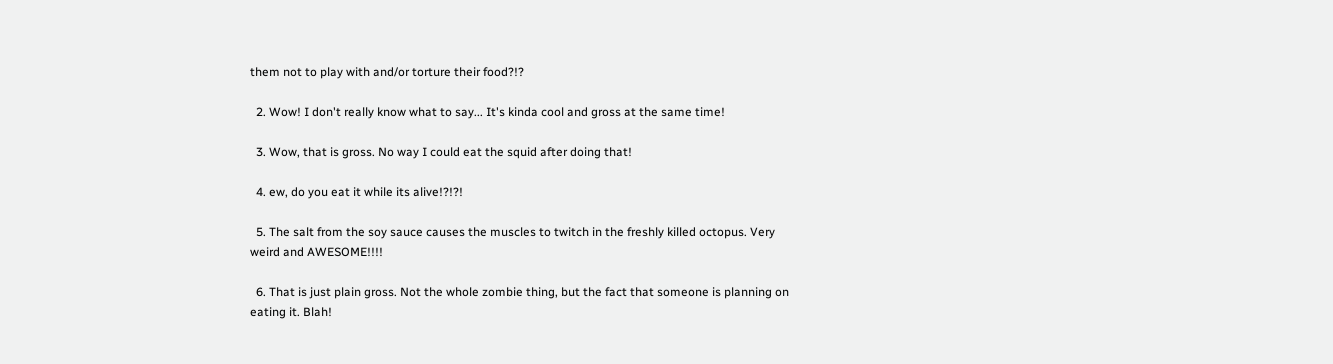them not to play with and/or torture their food?!?

  2. Wow! I don't really know what to say... It's kinda cool and gross at the same time!

  3. Wow, that is gross. No way I could eat the squid after doing that!

  4. ew, do you eat it while its alive!?!?!

  5. The salt from the soy sauce causes the muscles to twitch in the freshly killed octopus. Very weird and AWESOME!!!!

  6. That is just plain gross. Not the whole zombie thing, but the fact that someone is planning on eating it. Blah!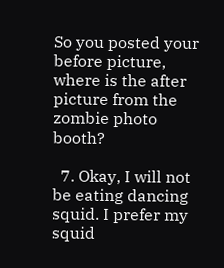So you posted your before picture, where is the after picture from the zombie photo booth?

  7. Okay, I will not be eating dancing squid. I prefer my squid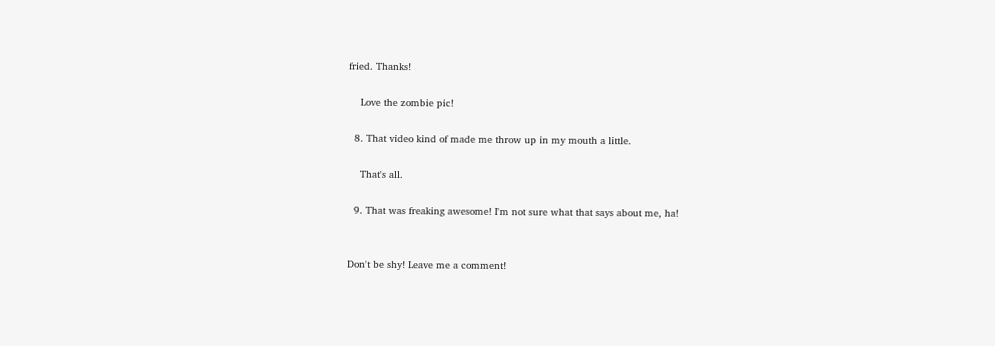fried. Thanks!

    Love the zombie pic!

  8. That video kind of made me throw up in my mouth a little.

    That's all.

  9. That was freaking awesome! I'm not sure what that says about me, ha!


Don't be shy! Leave me a comment!